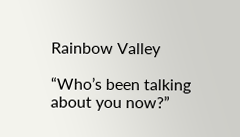Rainbow Valley

“Who’s been talking about you now?”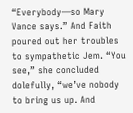“Everybody—so Mary Vance says.” And Faith poured out her troubles to sympathetic Jem. “You see,” she concluded dolefully, “we’ve nobody to bring us up. And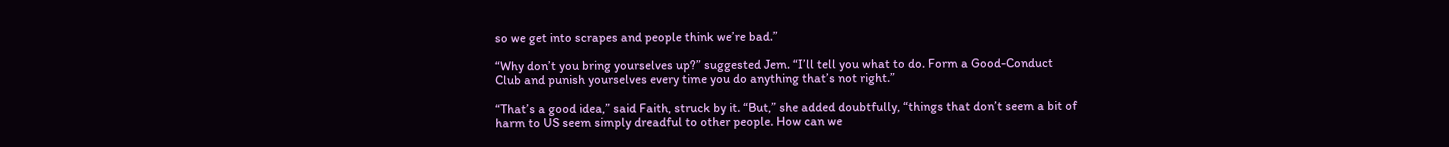so we get into scrapes and people think we’re bad.”

“Why don’t you bring yourselves up?” suggested Jem. “I’ll tell you what to do. Form a Good-Conduct Club and punish yourselves every time you do anything that’s not right.”

“That’s a good idea,” said Faith, struck by it. “But,” she added doubtfully, “things that don’t seem a bit of harm to US seem simply dreadful to other people. How can we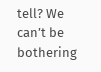tell? We can’t be bothering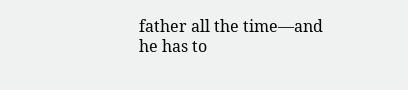father all the time—and he has to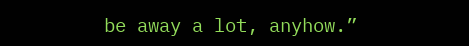be away a lot, anyhow.”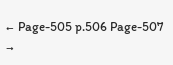← Page-505 p.506 Page-507 →